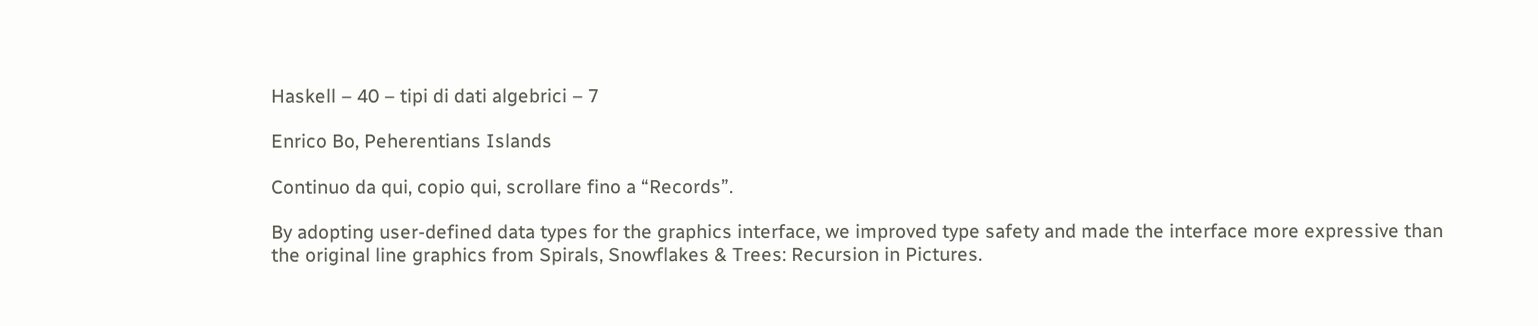Haskell – 40 – tipi di dati algebrici – 7

Enrico Bo, Peherentians Islands

Continuo da qui, copio qui, scrollare fino a “Records”.

By adopting user-defined data types for the graphics interface, we improved type safety and made the interface more expressive than the original line graphics from Spirals, Snowflakes & Trees: Recursion in Pictures.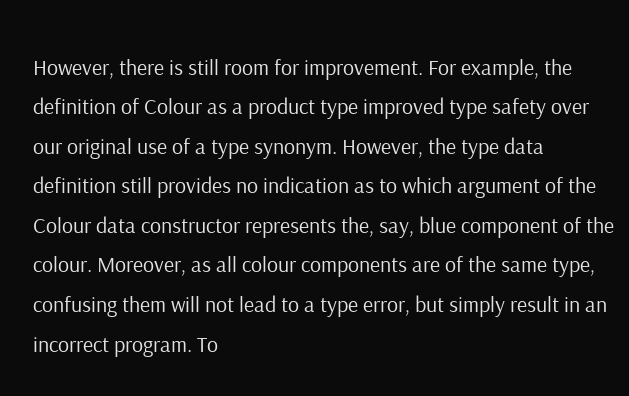However, there is still room for improvement. For example, the definition of Colour as a product type improved type safety over our original use of a type synonym. However, the type data definition still provides no indication as to which argument of the Colour data constructor represents the, say, blue component of the colour. Moreover, as all colour components are of the same type, confusing them will not lead to a type error, but simply result in an incorrect program. To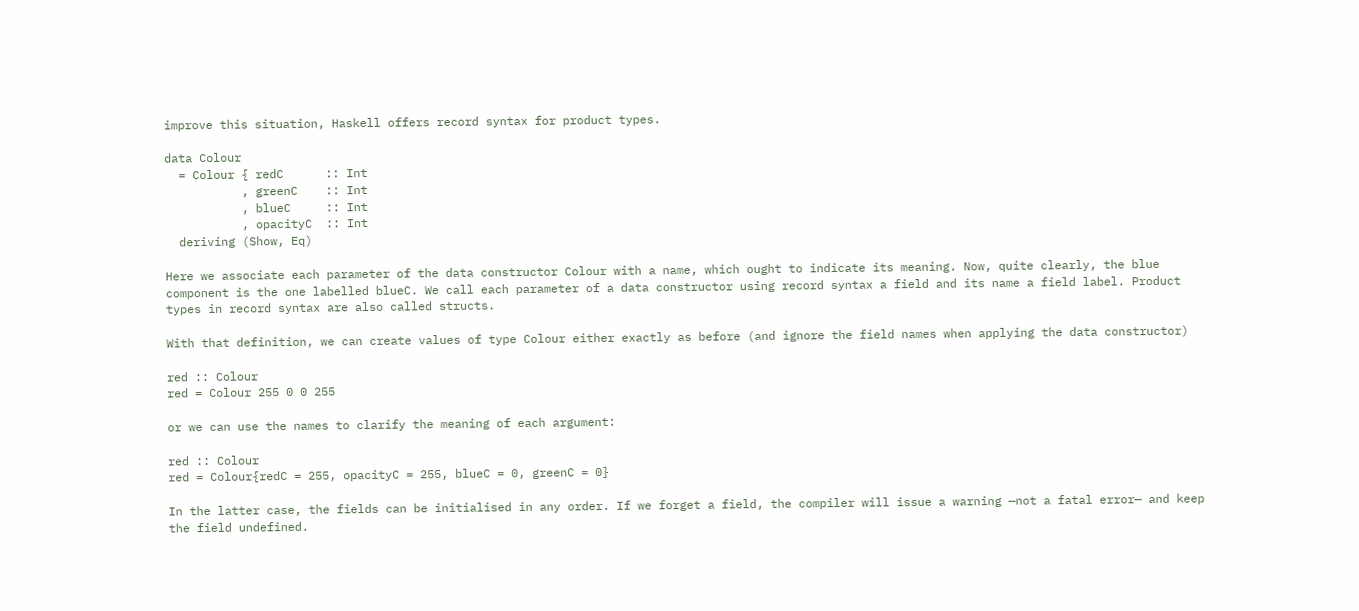improve this situation, Haskell offers record syntax for product types.

data Colour
  = Colour { redC      :: Int
           , greenC    :: Int
           , blueC     :: Int
           , opacityC  :: Int
  deriving (Show, Eq)

Here we associate each parameter of the data constructor Colour with a name, which ought to indicate its meaning. Now, quite clearly, the blue component is the one labelled blueC. We call each parameter of a data constructor using record syntax a field and its name a field label. Product types in record syntax are also called structs.

With that definition, we can create values of type Colour either exactly as before (and ignore the field names when applying the data constructor)

red :: Colour
red = Colour 255 0 0 255

or we can use the names to clarify the meaning of each argument:

red :: Colour
red = Colour{redC = 255, opacityC = 255, blueC = 0, greenC = 0}

In the latter case, the fields can be initialised in any order. If we forget a field, the compiler will issue a warning —not a fatal error— and keep the field undefined.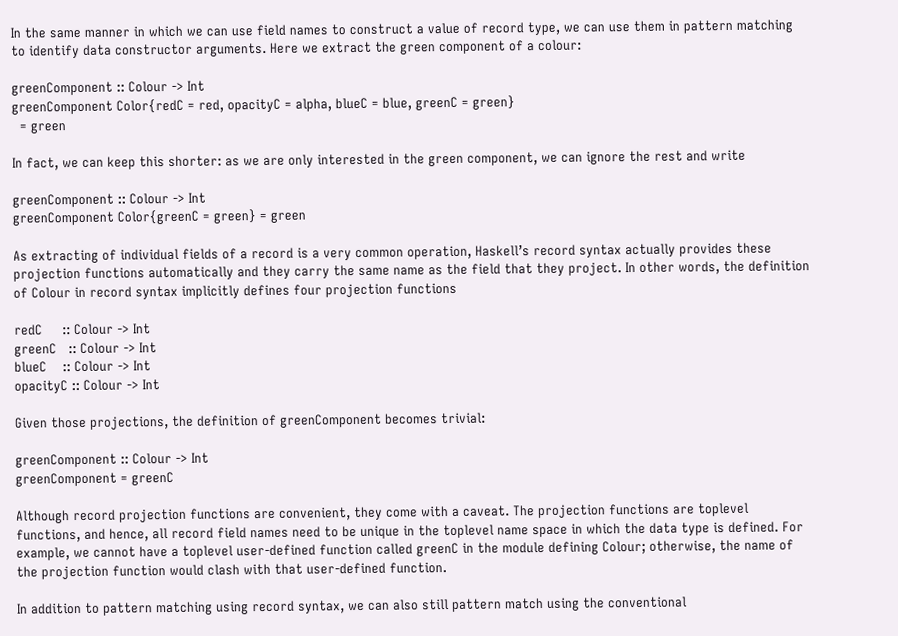In the same manner in which we can use field names to construct a value of record type, we can use them in pattern matching to identify data constructor arguments. Here we extract the green component of a colour:

greenComponent :: Colour -> Int
greenComponent Color{redC = red, opacityC = alpha, blueC = blue, greenC = green}
  = green

In fact, we can keep this shorter: as we are only interested in the green component, we can ignore the rest and write

greenComponent :: Colour -> Int
greenComponent Color{greenC = green} = green

As extracting of individual fields of a record is a very common operation, Haskell’s record syntax actually provides these projection functions automatically and they carry the same name as the field that they project. In other words, the definition of Colour in record syntax implicitly defines four projection functions

redC     :: Colour -> Int
greenC   :: Colour -> Int
blueC    :: Colour -> Int
opacityC :: Colour -> Int

Given those projections, the definition of greenComponent becomes trivial:

greenComponent :: Colour -> Int
greenComponent = greenC

Although record projection functions are convenient, they come with a caveat. The projection functions are toplevel functions, and hence, all record field names need to be unique in the toplevel name space in which the data type is defined. For example, we cannot have a toplevel user-defined function called greenC in the module defining Colour; otherwise, the name of the projection function would clash with that user-defined function.

In addition to pattern matching using record syntax, we can also still pattern match using the conventional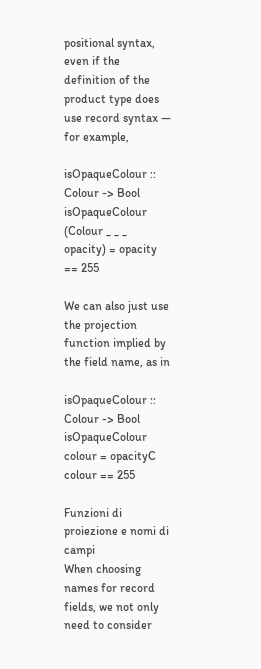positional syntax, even if the definition of the product type does use record syntax — for example,

isOpaqueColour :: Colour -> Bool
isOpaqueColour (Colour _ _ _ opacity) = opacity == 255

We can also just use the projection function implied by the field name, as in

isOpaqueColour :: Colour -> Bool
isOpaqueColour colour = opacityC colour == 255

Funzioni di proiezione e nomi di campi
When choosing names for record fields, we not only need to consider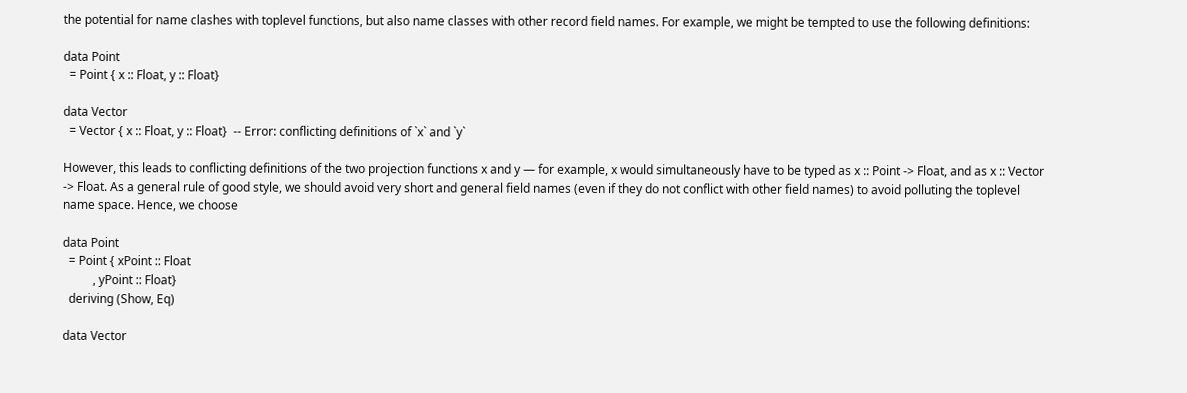the potential for name clashes with toplevel functions, but also name classes with other record field names. For example, we might be tempted to use the following definitions:

data Point
  = Point { x :: Float, y :: Float}

data Vector
  = Vector { x :: Float, y :: Float}  -- Error: conflicting definitions of `x` and `y`

However, this leads to conflicting definitions of the two projection functions x and y — for example, x would simultaneously have to be typed as x :: Point -> Float, and as x :: Vector -> Float. As a general rule of good style, we should avoid very short and general field names (even if they do not conflict with other field names) to avoid polluting the toplevel name space. Hence, we choose

data Point
  = Point { xPoint :: Float
          , yPoint :: Float}
  deriving (Show, Eq)

data Vector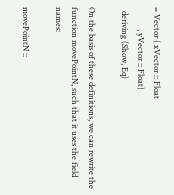= Vector { xVector :: Float
           , yVector :: Float}
  deriving (Show, Eq)

On the basis of these definitions, we can rewrite the function movePointN, such that it uses the field names:

movePointN ::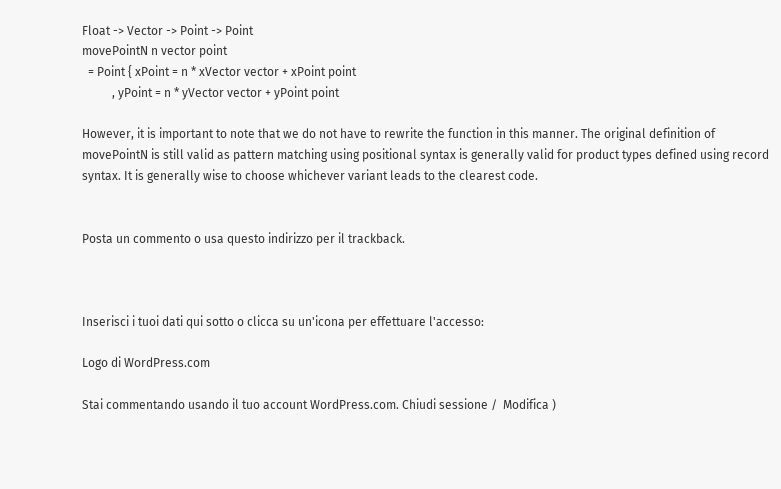Float -> Vector -> Point -> Point
movePointN n vector point
  = Point { xPoint = n * xVector vector + xPoint point
          , yPoint = n * yVector vector + yPoint point

However, it is important to note that we do not have to rewrite the function in this manner. The original definition of movePointN is still valid as pattern matching using positional syntax is generally valid for product types defined using record syntax. It is generally wise to choose whichever variant leads to the clearest code.


Posta un commento o usa questo indirizzo per il trackback.



Inserisci i tuoi dati qui sotto o clicca su un'icona per effettuare l'accesso:

Logo di WordPress.com

Stai commentando usando il tuo account WordPress.com. Chiudi sessione /  Modifica )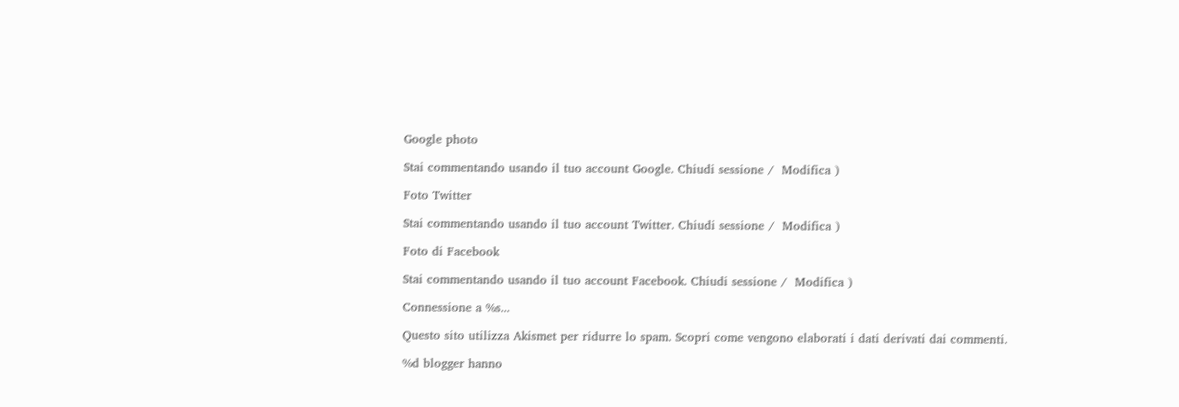Google photo

Stai commentando usando il tuo account Google. Chiudi sessione /  Modifica )

Foto Twitter

Stai commentando usando il tuo account Twitter. Chiudi sessione /  Modifica )

Foto di Facebook

Stai commentando usando il tuo account Facebook. Chiudi sessione /  Modifica )

Connessione a %s...

Questo sito utilizza Akismet per ridurre lo spam. Scopri come vengono elaborati i dati derivati dai commenti.

%d blogger hanno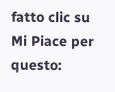fatto clic su Mi Piace per questo: